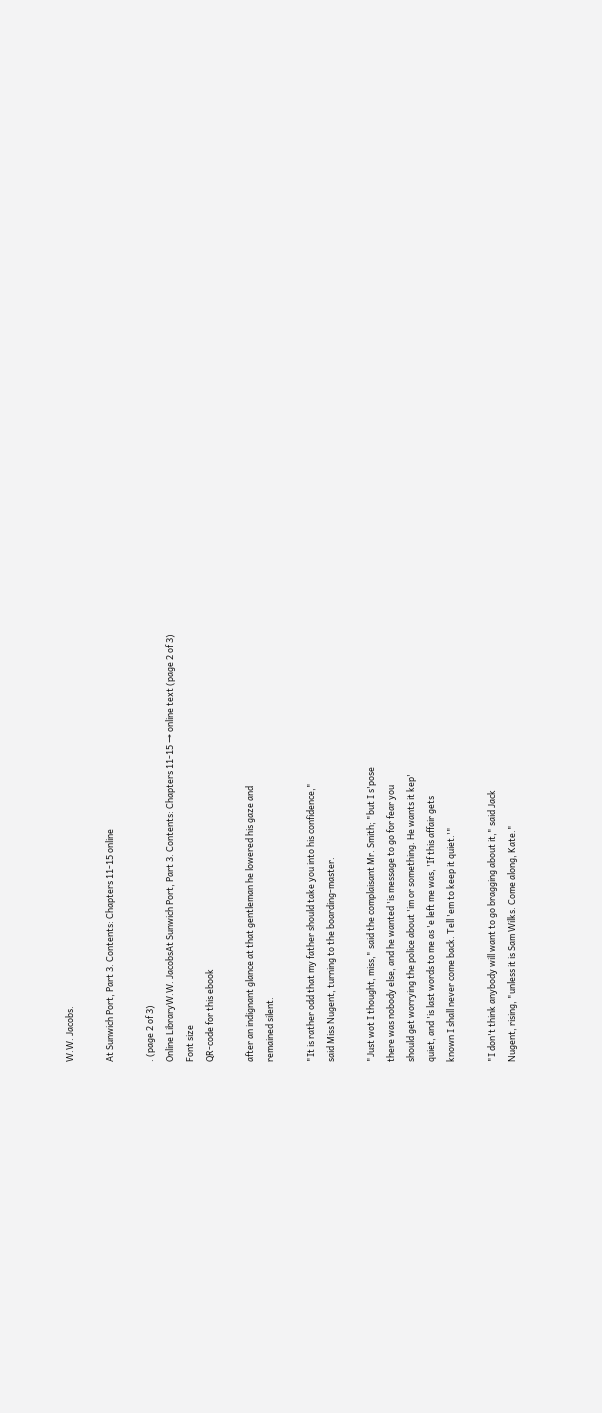W.W. Jacobs.

At Sunwich Port, Part 3. Contents: Chapters 11-15 online

. (page 2 of 3)
Online LibraryW.W. JacobsAt Sunwich Port, Part 3. Contents: Chapters 11-15 → online text (page 2 of 3)
Font size
QR-code for this ebook

after an indignant glance at that gentleman he lowered his gaze and
remained silent.

"It is rather odd that my father should take you into his confidence,"
said Miss Nugent, turning to the boarding-master.

"Just wot I thought, miss," said the complaisant Mr. Smith; "but I s'pose
there was nobody else, and he wanted 'is message to go for fear you
should get worrying the police about 'im or something. He wants it kep'
quiet, and 'is last words to me as 'e left me was, 'If this affair gets
known I shall never come back. Tell 'em to keep it quiet.'"

"I don't think anybody will want to go bragging about it," said Jack
Nugent, rising, "unless it is Sam Wilks. Come along, Kate."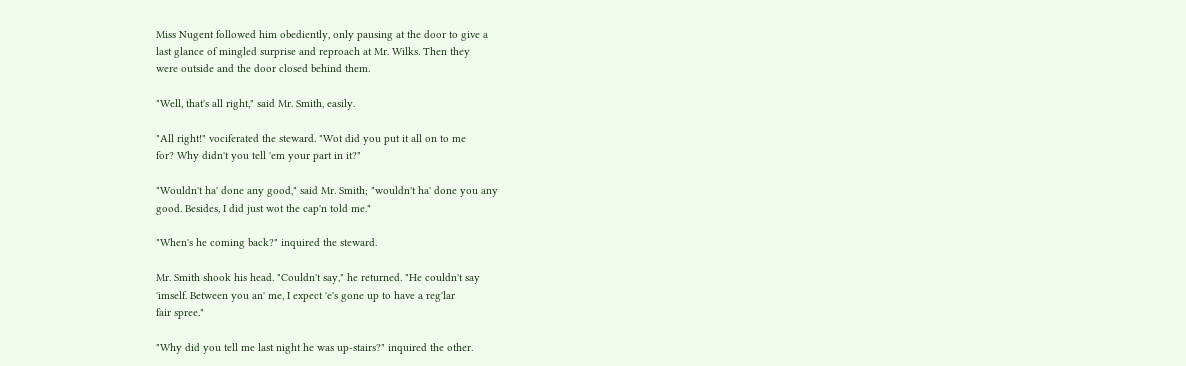Miss Nugent followed him obediently, only pausing at the door to give a
last glance of mingled surprise and reproach at Mr. Wilks. Then they
were outside and the door closed behind them.

"Well, that's all right," said Mr. Smith, easily.

"All right!" vociferated the steward. "Wot did you put it all on to me
for? Why didn't you tell 'em your part in it?"

"Wouldn't ha' done any good," said Mr. Smith; "wouldn't ha' done you any
good. Besides, I did just wot the cap'n told me."

"When's he coming back?" inquired the steward.

Mr. Smith shook his head. "Couldn't say," he returned. "He couldn't say
'imself. Between you an' me, I expect 'e's gone up to have a reg'lar
fair spree."

"Why did you tell me last night he was up-stairs?" inquired the other.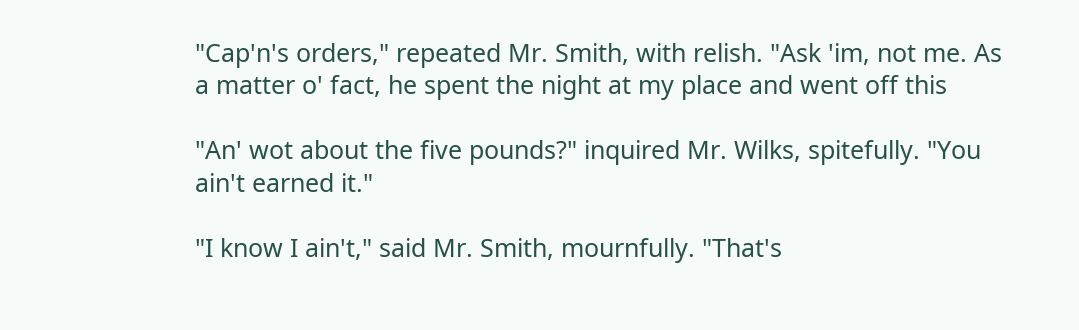"Cap'n's orders," repeated Mr. Smith, with relish. "Ask 'im, not me. As
a matter o' fact, he spent the night at my place and went off this

"An' wot about the five pounds?" inquired Mr. Wilks, spitefully. "You
ain't earned it."

"I know I ain't," said Mr. Smith, mournfully. "That's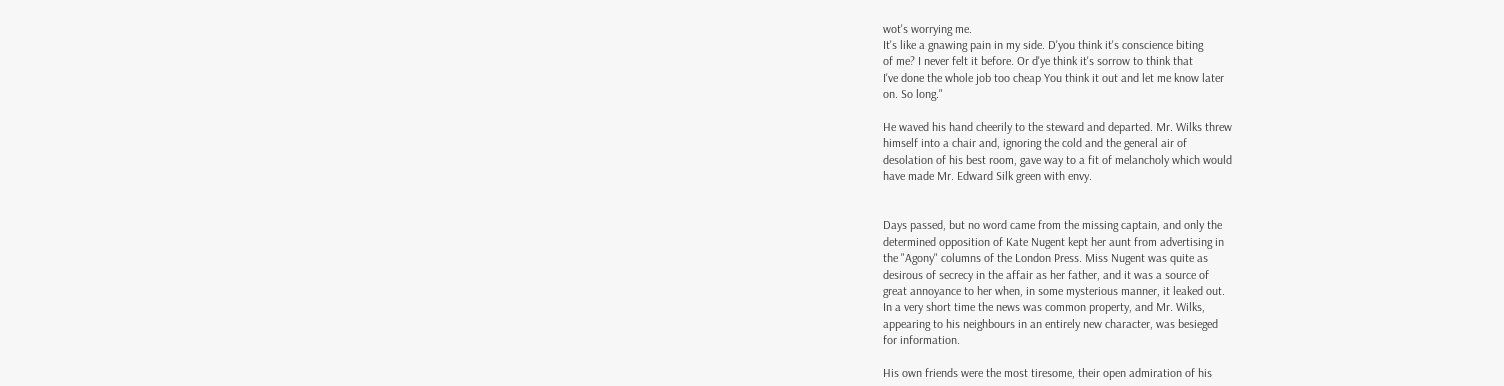wot's worrying me.
It's like a gnawing pain in my side. D'you think it's conscience biting
of me? I never felt it before. Or d'ye think it's sorrow to think that
I've done the whole job too cheap You think it out and let me know later
on. So long."

He waved his hand cheerily to the steward and departed. Mr. Wilks threw
himself into a chair and, ignoring the cold and the general air of
desolation of his best room, gave way to a fit of melancholy which would
have made Mr. Edward Silk green with envy.


Days passed, but no word came from the missing captain, and only the
determined opposition of Kate Nugent kept her aunt from advertising in
the "Agony" columns of the London Press. Miss Nugent was quite as
desirous of secrecy in the affair as her father, and it was a source of
great annoyance to her when, in some mysterious manner, it leaked out.
In a very short time the news was common property, and Mr. Wilks,
appearing to his neighbours in an entirely new character, was besieged
for information.

His own friends were the most tiresome, their open admiration of his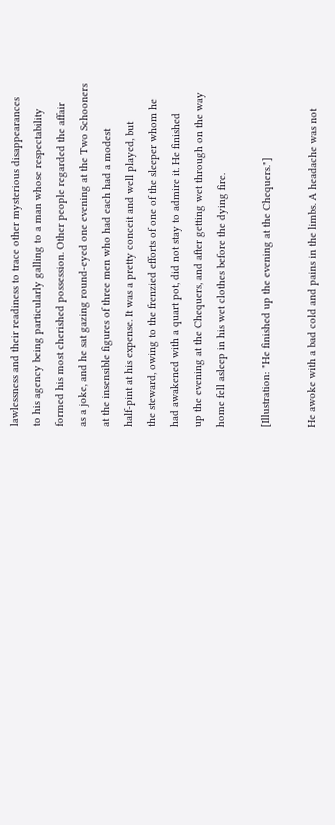lawlessness and their readiness to trace other mysterious disappearances
to his agency being particularly galling to a man whose respectability
formed his most cherished possession. Other people regarded the affair
as a joke, and he sat gazing round-eyed one evening at the Two Schooners
at the insensible figures of three men who had each had a modest
half-pint at his expense. It was a pretty conceit and well played, but
the steward, owing to the frenzied efforts of one of the sleeper whom he
had awakened with a quart pot, did not stay to admire it. He finished
up the evening at the Chequers, and after getting wet through on the way
home fell asleep in his wet clothes before the dying fire.

[Illustration: "He finished up the evening at the Chequers."]

He awoke with a bad cold and pains in the limbs. A headache was not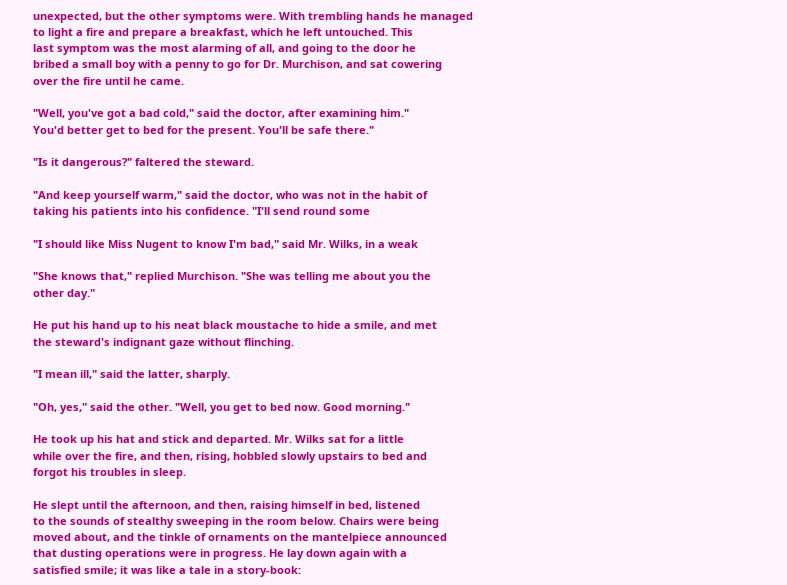unexpected, but the other symptoms were. With trembling hands he managed
to light a fire and prepare a breakfast, which he left untouched. This
last symptom was the most alarming of all, and going to the door he
bribed a small boy with a penny to go for Dr. Murchison, and sat cowering
over the fire until he came.

"Well, you've got a bad cold," said the doctor, after examining him."
You'd better get to bed for the present. You'll be safe there."

"Is it dangerous?" faltered the steward.

"And keep yourself warm," said the doctor, who was not in the habit of
taking his patients into his confidence. "I'll send round some

"I should like Miss Nugent to know I'm bad," said Mr. Wilks, in a weak

"She knows that," replied Murchison. "She was telling me about you the
other day."

He put his hand up to his neat black moustache to hide a smile, and met
the steward's indignant gaze without flinching.

"I mean ill," said the latter, sharply.

"Oh, yes," said the other. "Well, you get to bed now. Good morning."

He took up his hat and stick and departed. Mr. Wilks sat for a little
while over the fire, and then, rising, hobbled slowly upstairs to bed and
forgot his troubles in sleep.

He slept until the afternoon, and then, raising himself in bed, listened
to the sounds of stealthy sweeping in the room below. Chairs were being
moved about, and the tinkle of ornaments on the mantelpiece announced
that dusting operations were in progress. He lay down again with a
satisfied smile; it was like a tale in a story-book: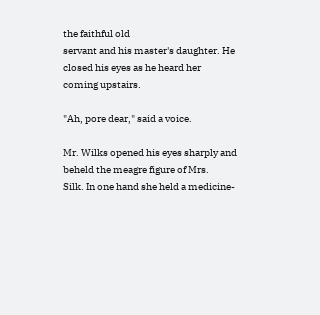the faithful old
servant and his master's daughter. He closed his eyes as he heard her
coming upstairs.

"Ah, pore dear," said a voice.

Mr. Wilks opened his eyes sharply and beheld the meagre figure of Mrs.
Silk. In one hand she held a medicine-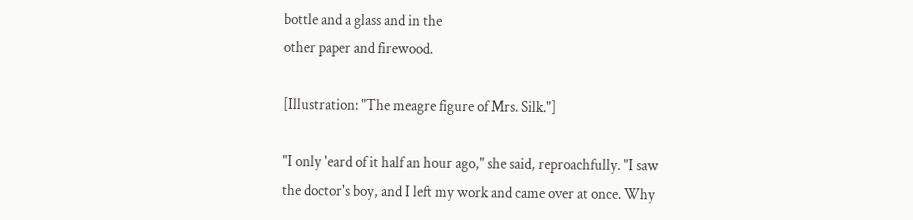bottle and a glass and in the
other paper and firewood.

[Illustration: "The meagre figure of Mrs. Silk."]

"I only 'eard of it half an hour ago," she said, reproachfully. "I saw
the doctor's boy, and I left my work and came over at once. Why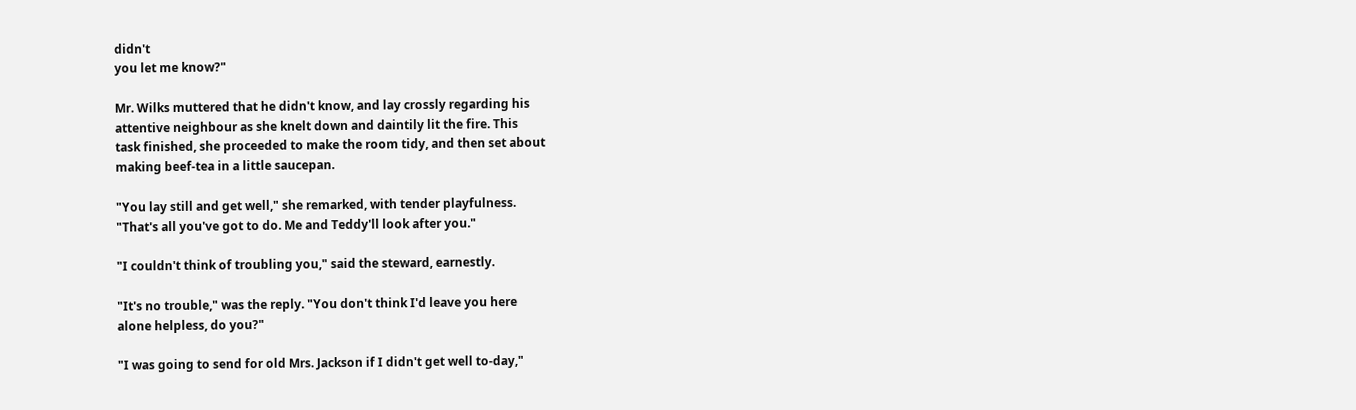didn't
you let me know?"

Mr. Wilks muttered that he didn't know, and lay crossly regarding his
attentive neighbour as she knelt down and daintily lit the fire. This
task finished, she proceeded to make the room tidy, and then set about
making beef-tea in a little saucepan.

"You lay still and get well," she remarked, with tender playfulness.
"That's all you've got to do. Me and Teddy'll look after you."

"I couldn't think of troubling you," said the steward, earnestly.

"It's no trouble," was the reply. "You don't think I'd leave you here
alone helpless, do you?"

"I was going to send for old Mrs. Jackson if I didn't get well to-day,"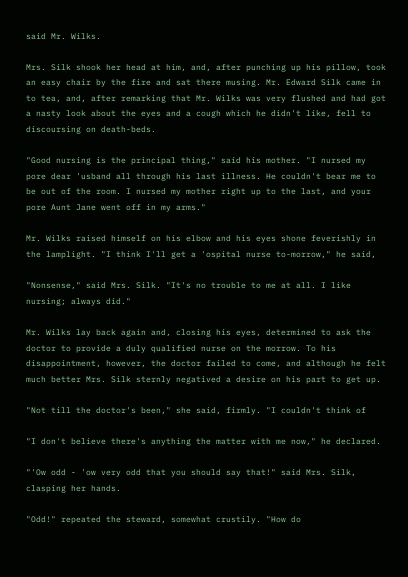said Mr. Wilks.

Mrs. Silk shook her head at him, and, after punching up his pillow, took
an easy chair by the fire and sat there musing. Mr. Edward Silk came in
to tea, and, after remarking that Mr. Wilks was very flushed and had got
a nasty look about the eyes and a cough which he didn't like, fell to
discoursing on death-beds.

"Good nursing is the principal thing," said his mother. "I nursed my
pore dear 'usband all through his last illness. He couldn't bear me to
be out of the room. I nursed my mother right up to the last, and your
pore Aunt Jane went off in my arms."

Mr. Wilks raised himself on his elbow and his eyes shone feverishly in
the lamplight. "I think I'll get a 'ospital nurse to-morrow," he said,

"Nonsense," said Mrs. Silk. "It's no trouble to me at all. I like
nursing; always did."

Mr. Wilks lay back again and, closing his eyes, determined to ask the
doctor to provide a duly qualified nurse on the morrow. To his
disappointment, however, the doctor failed to come, and although he felt
much better Mrs. Silk sternly negatived a desire on his part to get up.

"Not till the doctor's been," she said, firmly. "I couldn't think of

"I don't believe there's anything the matter with me now," he declared.

"'Ow odd - 'ow very odd that you should say that!" said Mrs. Silk,
clasping her hands.

"Odd!" repeated the steward, somewhat crustily. "How do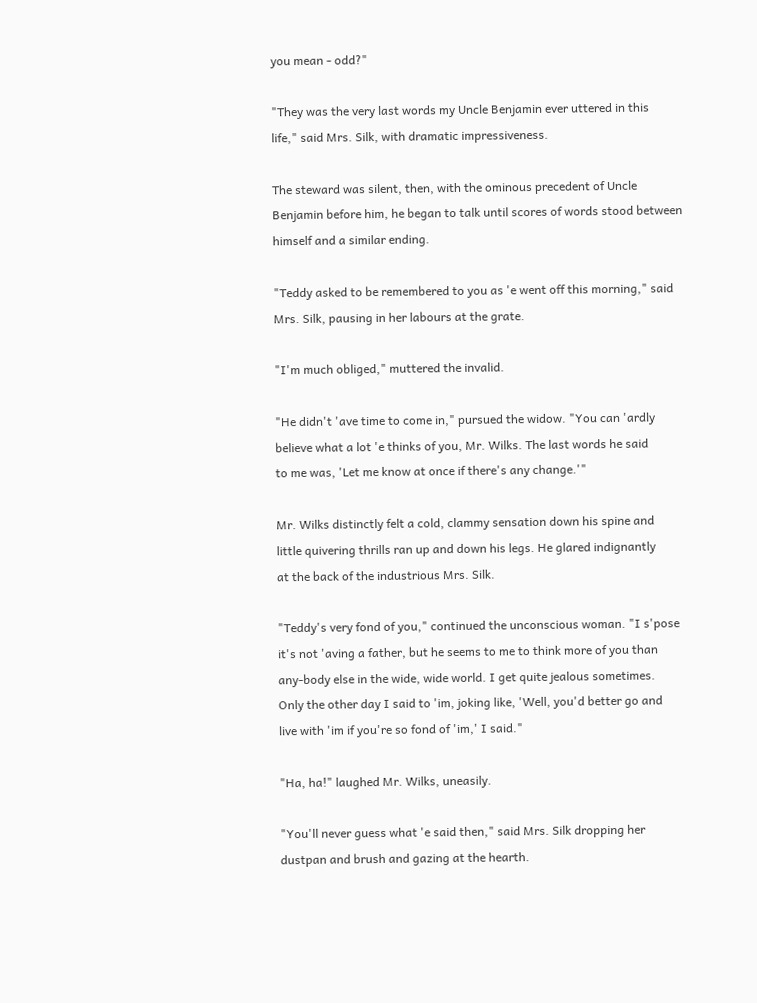you mean - odd?"

"They was the very last words my Uncle Benjamin ever uttered in this
life," said Mrs. Silk, with dramatic impressiveness.

The steward was silent, then, with the ominous precedent of Uncle
Benjamin before him, he began to talk until scores of words stood between
himself and a similar ending.

"Teddy asked to be remembered to you as 'e went off this morning," said
Mrs. Silk, pausing in her labours at the grate.

"I'm much obliged," muttered the invalid.

"He didn't 'ave time to come in," pursued the widow. "You can 'ardly
believe what a lot 'e thinks of you, Mr. Wilks. The last words he said
to me was, 'Let me know at once if there's any change.'"

Mr. Wilks distinctly felt a cold, clammy sensation down his spine and
little quivering thrills ran up and down his legs. He glared indignantly
at the back of the industrious Mrs. Silk.

"Teddy's very fond of you," continued the unconscious woman. "I s'pose
it's not 'aving a father, but he seems to me to think more of you than
any-body else in the wide, wide world. I get quite jealous sometimes.
Only the other day I said to 'im, joking like, 'Well, you'd better go and
live with 'im if you're so fond of 'im,' I said."

"Ha, ha!" laughed Mr. Wilks, uneasily.

"You'll never guess what 'e said then," said Mrs. Silk dropping her
dustpan and brush and gazing at the hearth.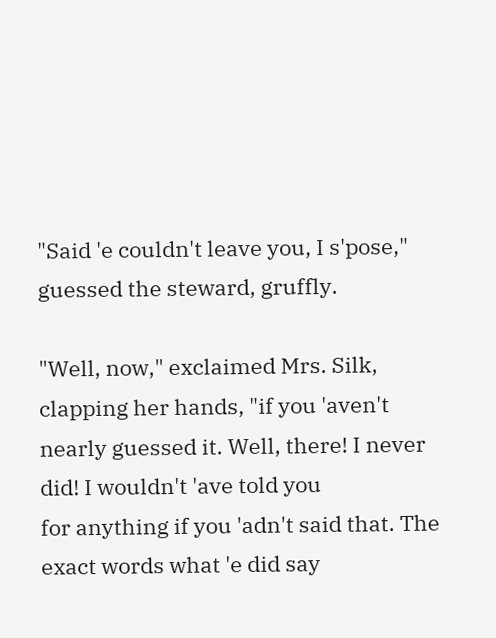"Said 'e couldn't leave you, I s'pose," guessed the steward, gruffly.

"Well, now," exclaimed Mrs. Silk, clapping her hands, "if you 'aven't
nearly guessed it. Well, there! I never did! I wouldn't 'ave told you
for anything if you 'adn't said that. The exact words what 'e did say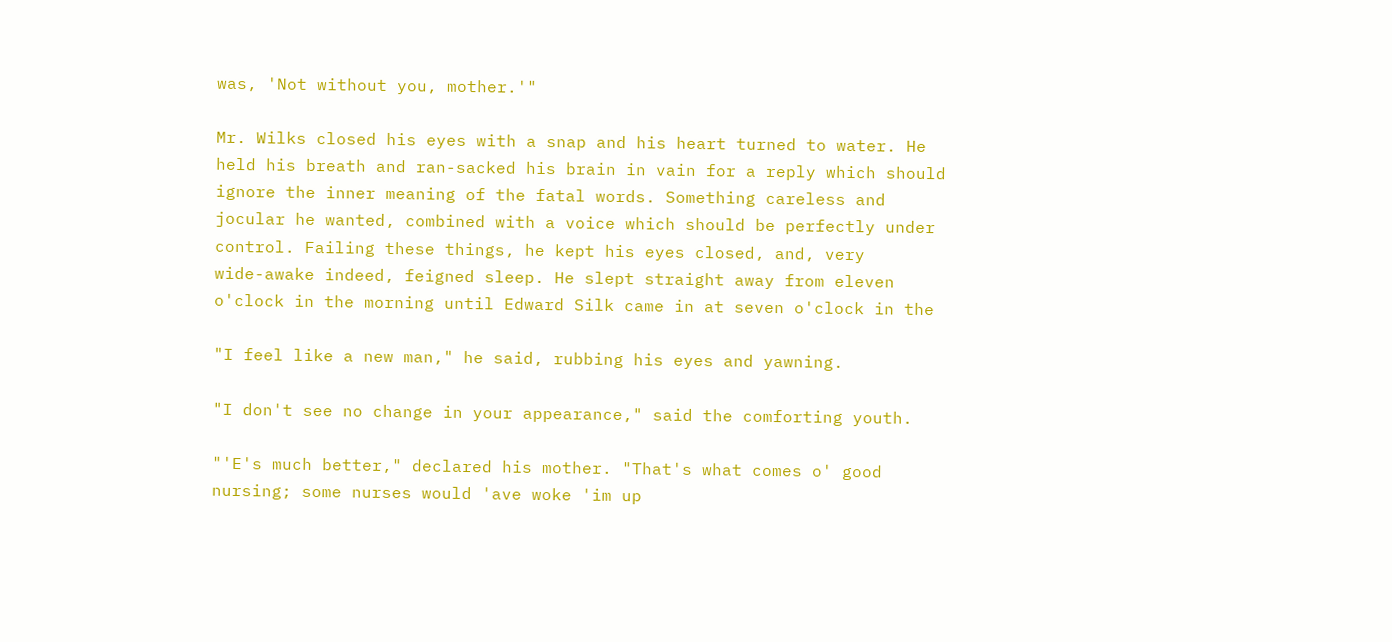was, 'Not without you, mother.'"

Mr. Wilks closed his eyes with a snap and his heart turned to water. He
held his breath and ran-sacked his brain in vain for a reply which should
ignore the inner meaning of the fatal words. Something careless and
jocular he wanted, combined with a voice which should be perfectly under
control. Failing these things, he kept his eyes closed, and, very
wide-awake indeed, feigned sleep. He slept straight away from eleven
o'clock in the morning until Edward Silk came in at seven o'clock in the

"I feel like a new man," he said, rubbing his eyes and yawning.

"I don't see no change in your appearance," said the comforting youth.

"'E's much better," declared his mother. "That's what comes o' good
nursing; some nurses would 'ave woke 'im up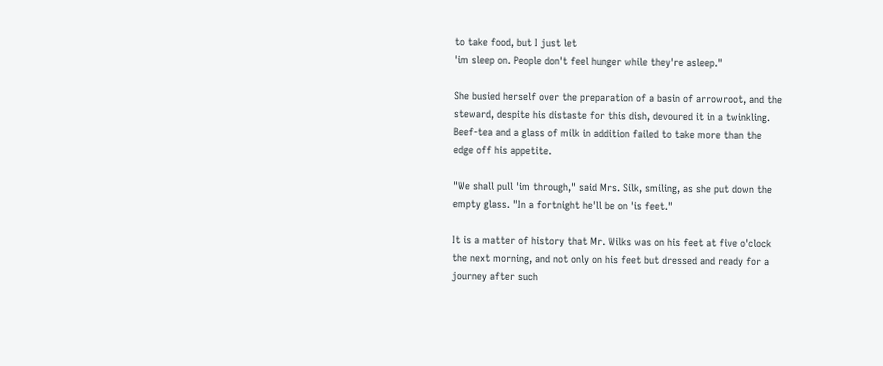to take food, but I just let
'im sleep on. People don't feel hunger while they're asleep."

She busied herself over the preparation of a basin of arrowroot, and the
steward, despite his distaste for this dish, devoured it in a twinkling.
Beef-tea and a glass of milk in addition failed to take more than the
edge off his appetite.

"We shall pull 'im through," said Mrs. Silk, smiling, as she put down the
empty glass. "In a fortnight he'll be on 'is feet."

It is a matter of history that Mr. Wilks was on his feet at five o'clock
the next morning, and not only on his feet but dressed and ready for a
journey after such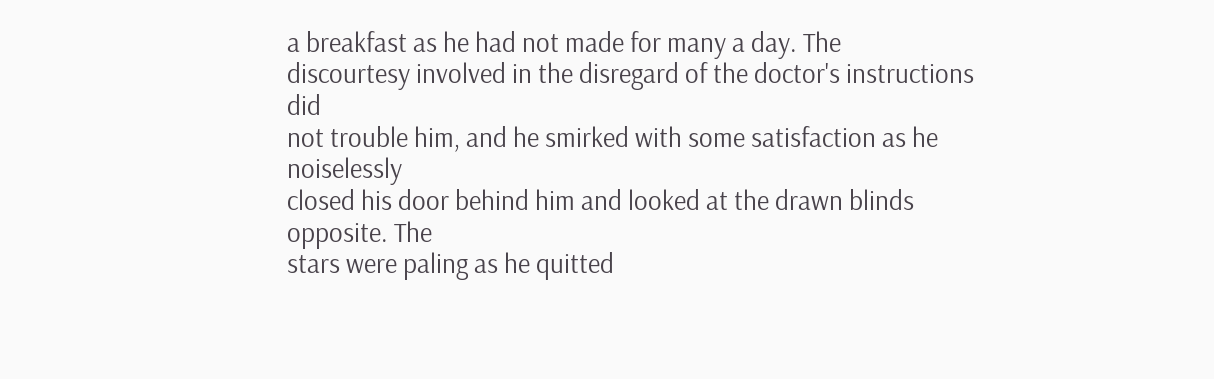a breakfast as he had not made for many a day. The
discourtesy involved in the disregard of the doctor's instructions did
not trouble him, and he smirked with some satisfaction as he noiselessly
closed his door behind him and looked at the drawn blinds opposite. The
stars were paling as he quitted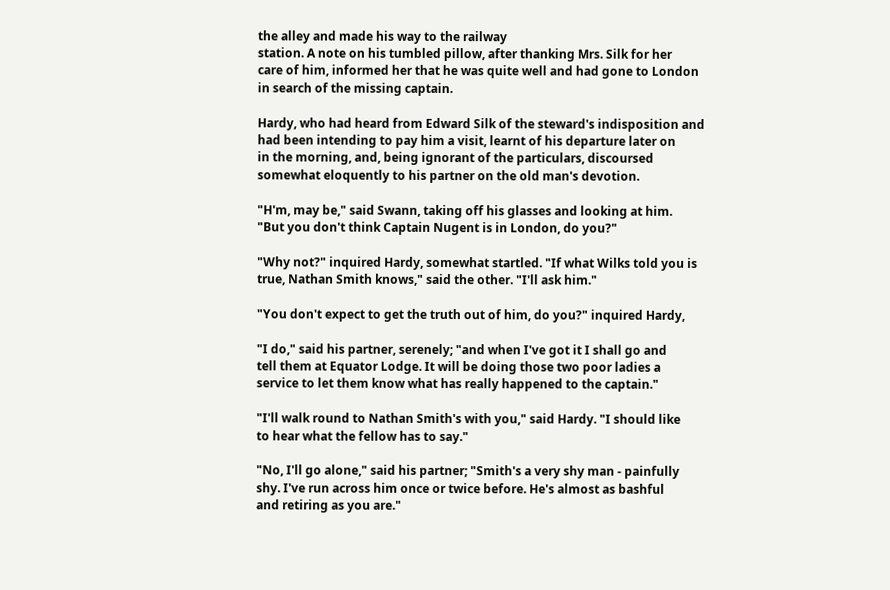the alley and made his way to the railway
station. A note on his tumbled pillow, after thanking Mrs. Silk for her
care of him, informed her that he was quite well and had gone to London
in search of the missing captain.

Hardy, who had heard from Edward Silk of the steward's indisposition and
had been intending to pay him a visit, learnt of his departure later on
in the morning, and, being ignorant of the particulars, discoursed
somewhat eloquently to his partner on the old man's devotion.

"H'm, may be," said Swann, taking off his glasses and looking at him.
"But you don't think Captain Nugent is in London, do you?"

"Why not?" inquired Hardy, somewhat startled. "If what Wilks told you is
true, Nathan Smith knows," said the other. "I'll ask him."

"You don't expect to get the truth out of him, do you?" inquired Hardy,

"I do," said his partner, serenely; "and when I've got it I shall go and
tell them at Equator Lodge. It will be doing those two poor ladies a
service to let them know what has really happened to the captain."

"I'll walk round to Nathan Smith's with you," said Hardy. "I should like
to hear what the fellow has to say."

"No, I'll go alone," said his partner; "Smith's a very shy man - painfully
shy. I've run across him once or twice before. He's almost as bashful
and retiring as you are."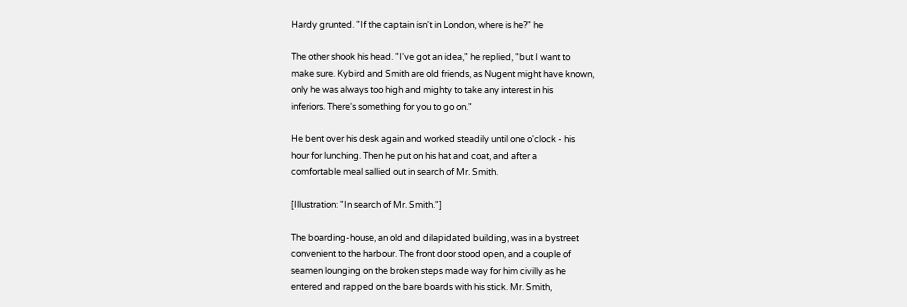Hardy grunted. "If the captain isn't in London, where is he?" he

The other shook his head. "I've got an idea," he replied, "but I want to
make sure. Kybird and Smith are old friends, as Nugent might have known,
only he was always too high and mighty to take any interest in his
inferiors. There's something for you to go on."

He bent over his desk again and worked steadily until one o'clock - his
hour for lunching. Then he put on his hat and coat, and after a
comfortable meal sallied out in search of Mr. Smith.

[Illustration: "In search of Mr. Smith."]

The boarding-house, an old and dilapidated building, was in a bystreet
convenient to the harbour. The front door stood open, and a couple of
seamen lounging on the broken steps made way for him civilly as he
entered and rapped on the bare boards with his stick. Mr. Smith,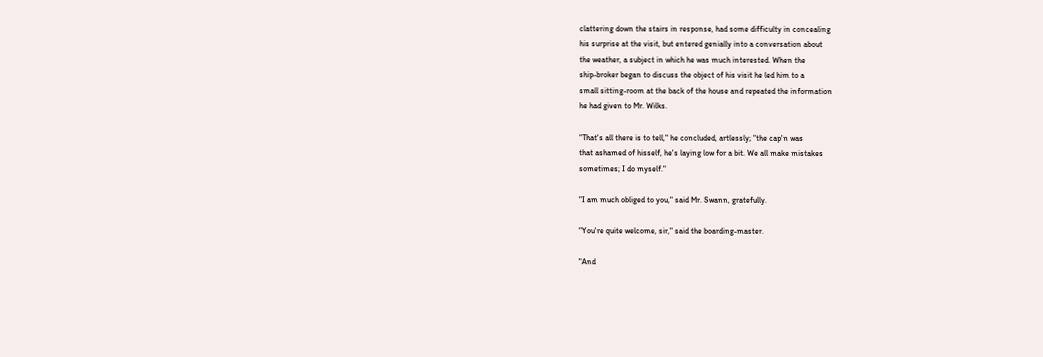clattering down the stairs in response, had some difficulty in concealing
his surprise at the visit, but entered genially into a conversation about
the weather, a subject in which he was much interested. When the
ship-broker began to discuss the object of his visit he led him to a
small sitting-room at the back of the house and repeated the information
he had given to Mr. Wilks.

"That's all there is to tell," he concluded, artlessly; "the cap'n was
that ashamed of hisself, he's laying low for a bit. We all make mistakes
sometimes; I do myself."

"I am much obliged to you," said Mr. Swann, gratefully.

"You're quite welcome, sir," said the boarding-master.

"And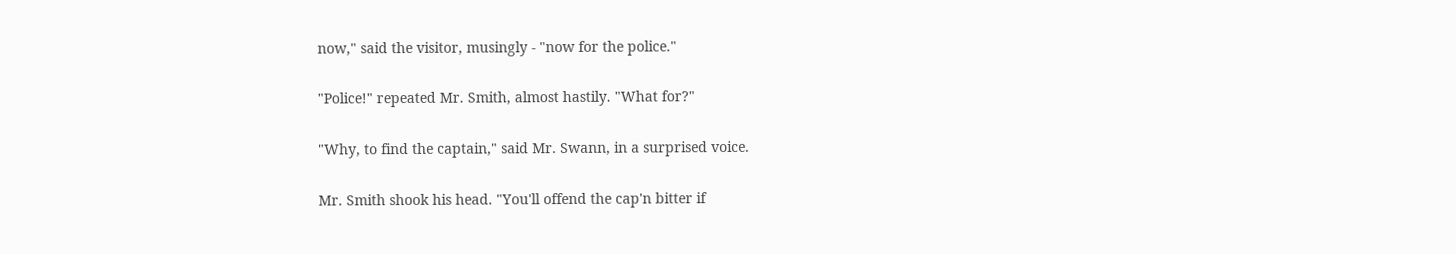now," said the visitor, musingly - "now for the police."

"Police!" repeated Mr. Smith, almost hastily. "What for?"

"Why, to find the captain," said Mr. Swann, in a surprised voice.

Mr. Smith shook his head. "You'll offend the cap'n bitter if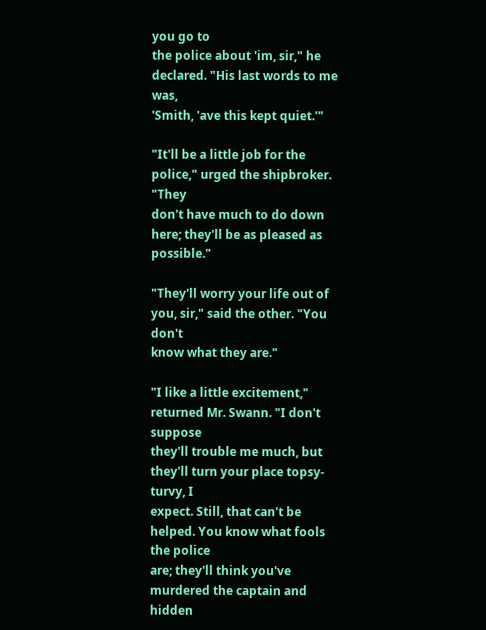you go to
the police about 'im, sir," he declared. "His last words to me was,
'Smith, 'ave this kept quiet.'"

"It'll be a little job for the police," urged the shipbroker. "They
don't have much to do down here; they'll be as pleased as possible."

"They'll worry your life out of you, sir," said the other. "You don't
know what they are."

"I like a little excitement," returned Mr. Swann. "I don't suppose
they'll trouble me much, but they'll turn your place topsy-turvy, I
expect. Still, that can't be helped. You know what fools the police
are; they'll think you've murdered the captain and hidden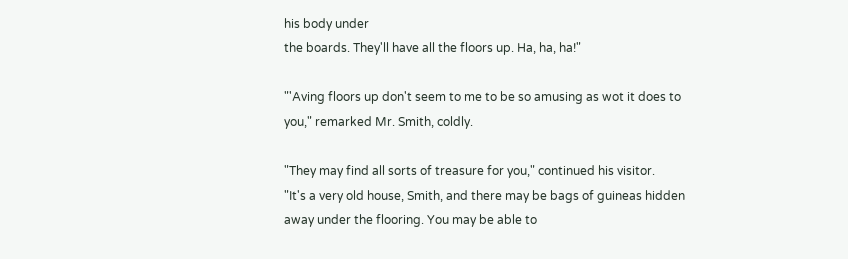his body under
the boards. They'll have all the floors up. Ha, ha, ha!"

"'Aving floors up don't seem to me to be so amusing as wot it does to
you," remarked Mr. Smith, coldly.

"They may find all sorts of treasure for you," continued his visitor.
"It's a very old house, Smith, and there may be bags of guineas hidden
away under the flooring. You may be able to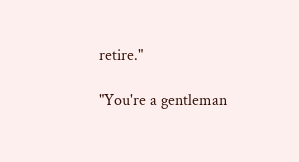retire."

"You're a gentleman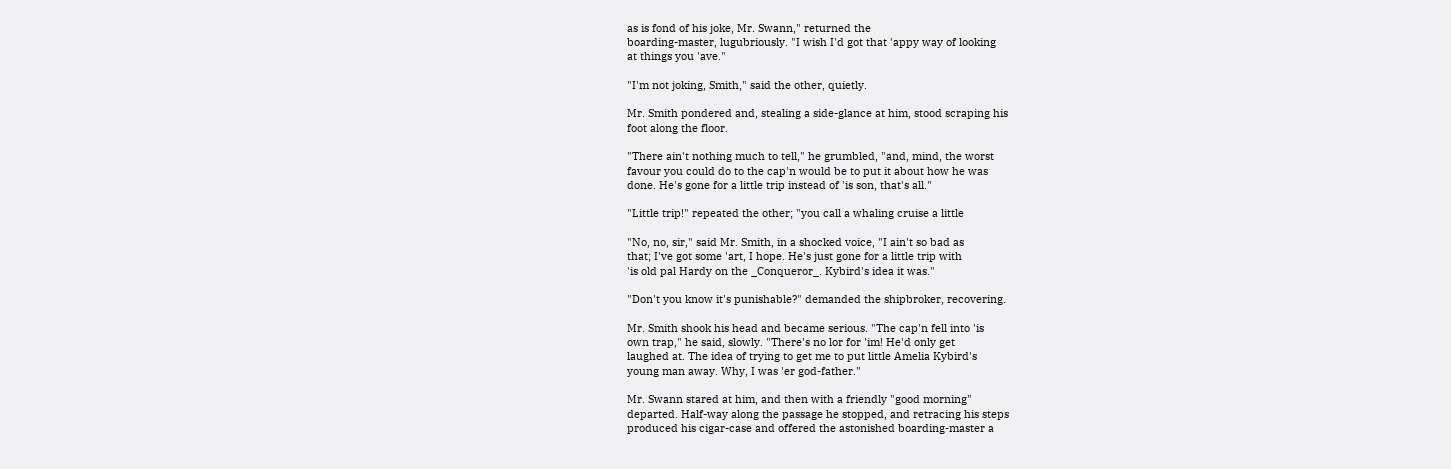as is fond of his joke, Mr. Swann," returned the
boarding-master, lugubriously. "I wish I'd got that 'appy way of looking
at things you 'ave."

"I'm not joking, Smith," said the other, quietly.

Mr. Smith pondered and, stealing a side-glance at him, stood scraping his
foot along the floor.

"There ain't nothing much to tell," he grumbled, "and, mind, the worst
favour you could do to the cap'n would be to put it about how he was
done. He's gone for a little trip instead of 'is son, that's all."

"Little trip!" repeated the other; "you call a whaling cruise a little

"No, no, sir," said Mr. Smith, in a shocked voice, "I ain't so bad as
that; I've got some 'art, I hope. He's just gone for a little trip with
'is old pal Hardy on the _Conqueror_. Kybird's idea it was."

"Don't you know it's punishable?" demanded the shipbroker, recovering.

Mr. Smith shook his head and became serious. "The cap'n fell into 'is
own trap," he said, slowly. "There's no lor for 'im! He'd only get
laughed at. The idea of trying to get me to put little Amelia Kybird's
young man away. Why, I was 'er god-father."

Mr. Swann stared at him, and then with a friendly "good morning"
departed. Half-way along the passage he stopped, and retracing his steps
produced his cigar-case and offered the astonished boarding-master a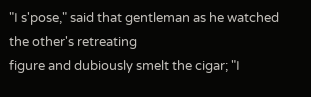"I s'pose," said that gentleman as he watched the other's retreating
figure and dubiously smelt the cigar; "I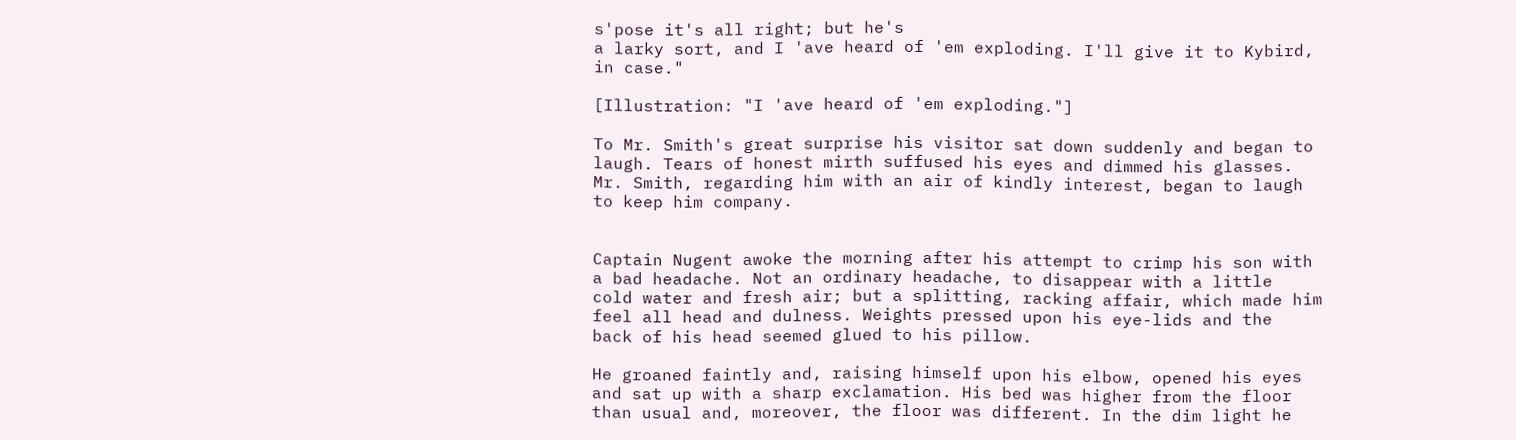s'pose it's all right; but he's
a larky sort, and I 'ave heard of 'em exploding. I'll give it to Kybird,
in case."

[Illustration: "I 'ave heard of 'em exploding."]

To Mr. Smith's great surprise his visitor sat down suddenly and began to
laugh. Tears of honest mirth suffused his eyes and dimmed his glasses.
Mr. Smith, regarding him with an air of kindly interest, began to laugh
to keep him company.


Captain Nugent awoke the morning after his attempt to crimp his son with
a bad headache. Not an ordinary headache, to disappear with a little
cold water and fresh air; but a splitting, racking affair, which made him
feel all head and dulness. Weights pressed upon his eye-lids and the
back of his head seemed glued to his pillow.

He groaned faintly and, raising himself upon his elbow, opened his eyes
and sat up with a sharp exclamation. His bed was higher from the floor
than usual and, moreover, the floor was different. In the dim light he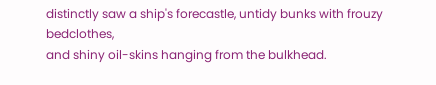distinctly saw a ship's forecastle, untidy bunks with frouzy bedclothes,
and shiny oil-skins hanging from the bulkhead.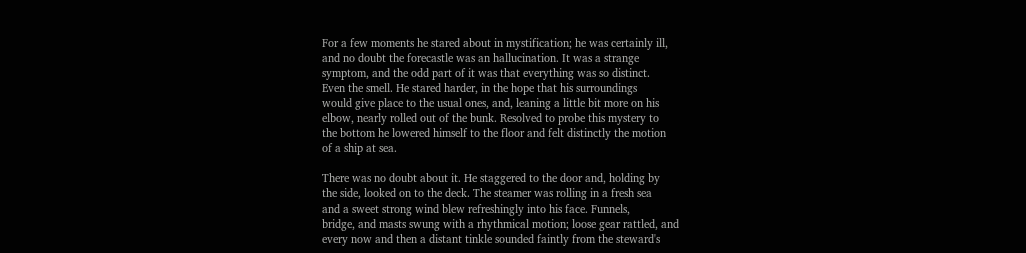For a few moments he stared about in mystification; he was certainly ill,
and no doubt the forecastle was an hallucination. It was a strange
symptom, and the odd part of it was that everything was so distinct.
Even the smell. He stared harder, in the hope that his surroundings
would give place to the usual ones, and, leaning a little bit more on his
elbow, nearly rolled out of the bunk. Resolved to probe this mystery to
the bottom he lowered himself to the floor and felt distinctly the motion
of a ship at sea.

There was no doubt about it. He staggered to the door and, holding by
the side, looked on to the deck. The steamer was rolling in a fresh sea
and a sweet strong wind blew refreshingly into his face. Funnels,
bridge, and masts swung with a rhythmical motion; loose gear rattled, and
every now and then a distant tinkle sounded faintly from the steward's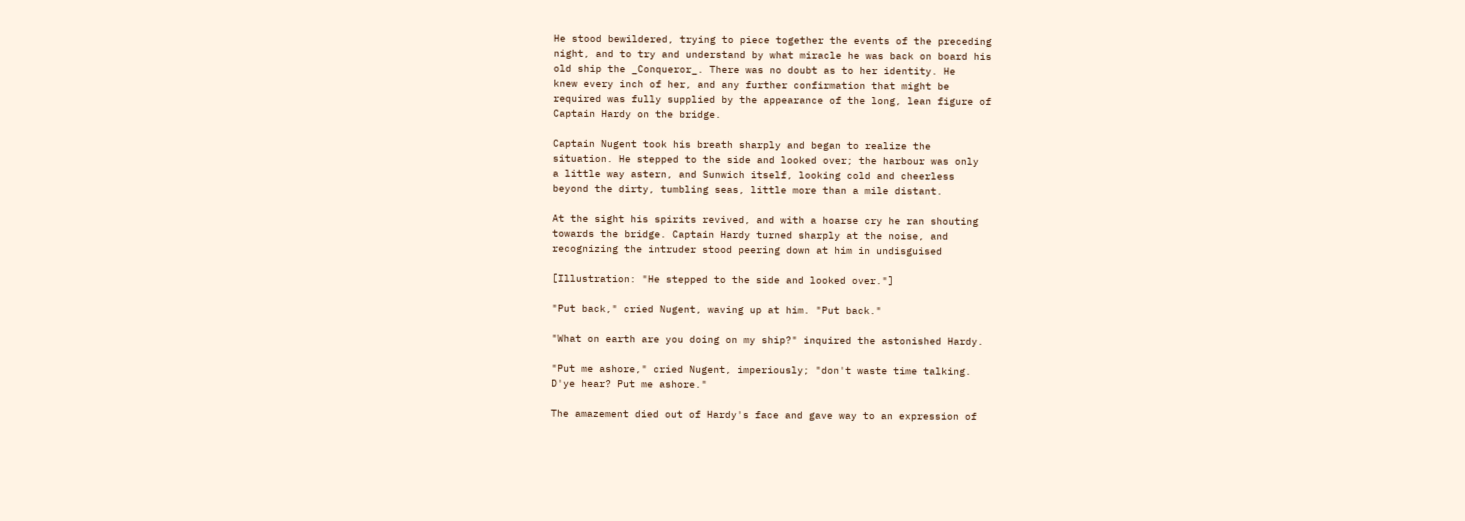He stood bewildered, trying to piece together the events of the preceding
night, and to try and understand by what miracle he was back on board his
old ship the _Conqueror_. There was no doubt as to her identity. He
knew every inch of her, and any further confirmation that might be
required was fully supplied by the appearance of the long, lean figure of
Captain Hardy on the bridge.

Captain Nugent took his breath sharply and began to realize the
situation. He stepped to the side and looked over; the harbour was only
a little way astern, and Sunwich itself, looking cold and cheerless
beyond the dirty, tumbling seas, little more than a mile distant.

At the sight his spirits revived, and with a hoarse cry he ran shouting
towards the bridge. Captain Hardy turned sharply at the noise, and
recognizing the intruder stood peering down at him in undisguised

[Illustration: "He stepped to the side and looked over."]

"Put back," cried Nugent, waving up at him. "Put back."

"What on earth are you doing on my ship?" inquired the astonished Hardy.

"Put me ashore," cried Nugent, imperiously; "don't waste time talking.
D'ye hear? Put me ashore."

The amazement died out of Hardy's face and gave way to an expression of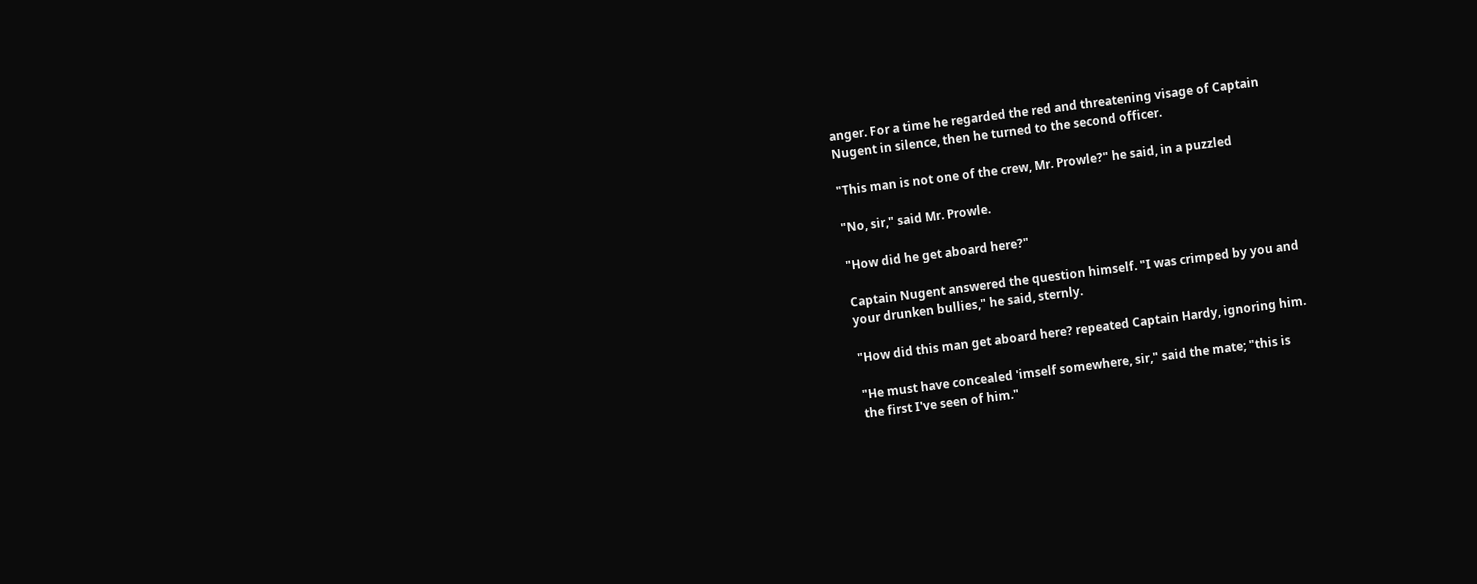anger. For a time he regarded the red and threatening visage of Captain
Nugent in silence, then he turned to the second officer.

"This man is not one of the crew, Mr. Prowle?" he said, in a puzzled

"No, sir," said Mr. Prowle.

"How did he get aboard here?"

Captain Nugent answered the question himself. "I was crimped by you and
your drunken bullies," he said, sternly.

"How did this man get aboard here? repeated Captain Hardy, ignoring him.

"He must have concealed 'imself somewhere, sir," said the mate; "this is
the first I've seen of him."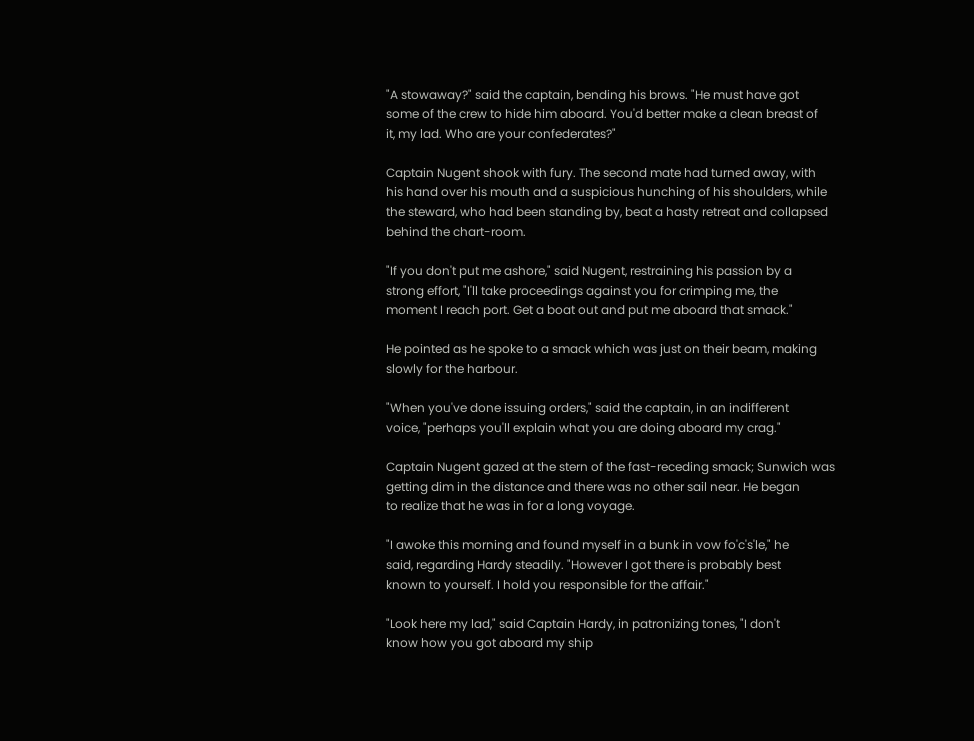"A stowaway?" said the captain, bending his brows. "He must have got
some of the crew to hide him aboard. You'd better make a clean breast of
it, my lad. Who are your confederates?"

Captain Nugent shook with fury. The second mate had turned away, with
his hand over his mouth and a suspicious hunching of his shoulders, while
the steward, who had been standing by, beat a hasty retreat and collapsed
behind the chart-room.

"If you don't put me ashore," said Nugent, restraining his passion by a
strong effort, "I'll take proceedings against you for crimping me, the
moment I reach port. Get a boat out and put me aboard that smack."

He pointed as he spoke to a smack which was just on their beam, making
slowly for the harbour.

"When you've done issuing orders," said the captain, in an indifferent
voice, "perhaps you'll explain what you are doing aboard my crag."

Captain Nugent gazed at the stern of the fast-receding smack; Sunwich was
getting dim in the distance and there was no other sail near. He began
to realize that he was in for a long voyage.

"I awoke this morning and found myself in a bunk in vow fo'c's'le," he
said, regarding Hardy steadily. "However I got there is probably best
known to yourself. I hold you responsible for the affair."

"Look here my lad," said Captain Hardy, in patronizing tones, "I don't
know how you got aboard my ship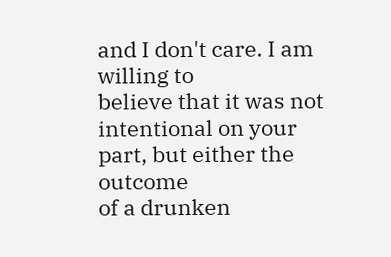and I don't care. I am willing to
believe that it was not intentional on your part, but either the outcome
of a drunken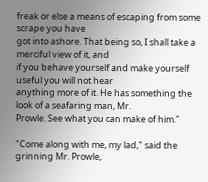freak or else a means of escaping from some scrape you have
got into ashore. That being so, I shall take a merciful view of it, and
if you behave yourself and make yourself useful you will not hear
anything more of it. He has something the look of a seafaring man, Mr.
Prowle. See what you can make of him."

"Come along with me, my lad," said the grinning Mr. Prowle,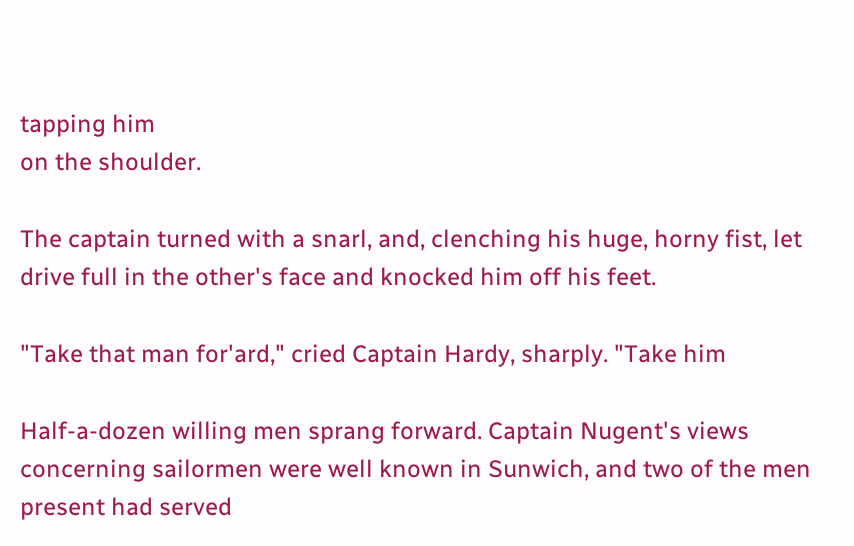tapping him
on the shoulder.

The captain turned with a snarl, and, clenching his huge, horny fist, let
drive full in the other's face and knocked him off his feet.

"Take that man for'ard," cried Captain Hardy, sharply. "Take him

Half-a-dozen willing men sprang forward. Captain Nugent's views
concerning sailormen were well known in Sunwich, and two of the men
present had served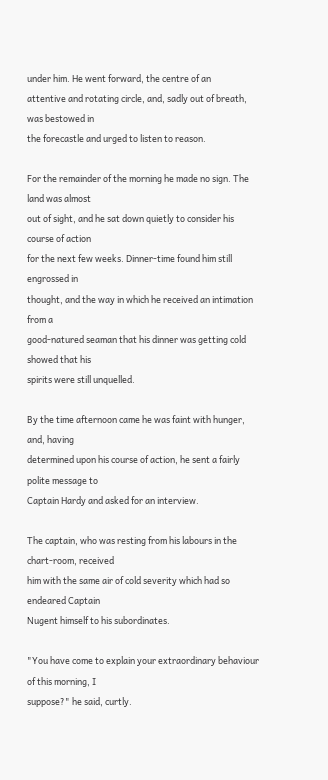under him. He went forward, the centre of an
attentive and rotating circle, and, sadly out of breath, was bestowed in
the forecastle and urged to listen to reason.

For the remainder of the morning he made no sign. The land was almost
out of sight, and he sat down quietly to consider his course of action
for the next few weeks. Dinner-time found him still engrossed in
thought, and the way in which he received an intimation from a
good-natured seaman that his dinner was getting cold showed that his
spirits were still unquelled.

By the time afternoon came he was faint with hunger, and, having
determined upon his course of action, he sent a fairly polite message to
Captain Hardy and asked for an interview.

The captain, who was resting from his labours in the chart-room, received
him with the same air of cold severity which had so endeared Captain
Nugent himself to his subordinates.

"You have come to explain your extraordinary behaviour of this morning, I
suppose?" he said, curtly.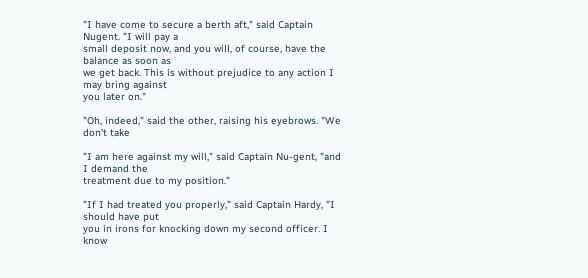"I have come to secure a berth aft," said Captain Nugent. "I will pay a
small deposit now, and you will, of course, have the balance as soon as
we get back. This is without prejudice to any action I may bring against
you later on."

"Oh, indeed," said the other, raising his eyebrows. "We don't take

"I am here against my will," said Captain Nu-gent, "and I demand the
treatment due to my position."

"If I had treated you properly," said Captain Hardy, "I should have put
you in irons for knocking down my second officer. I know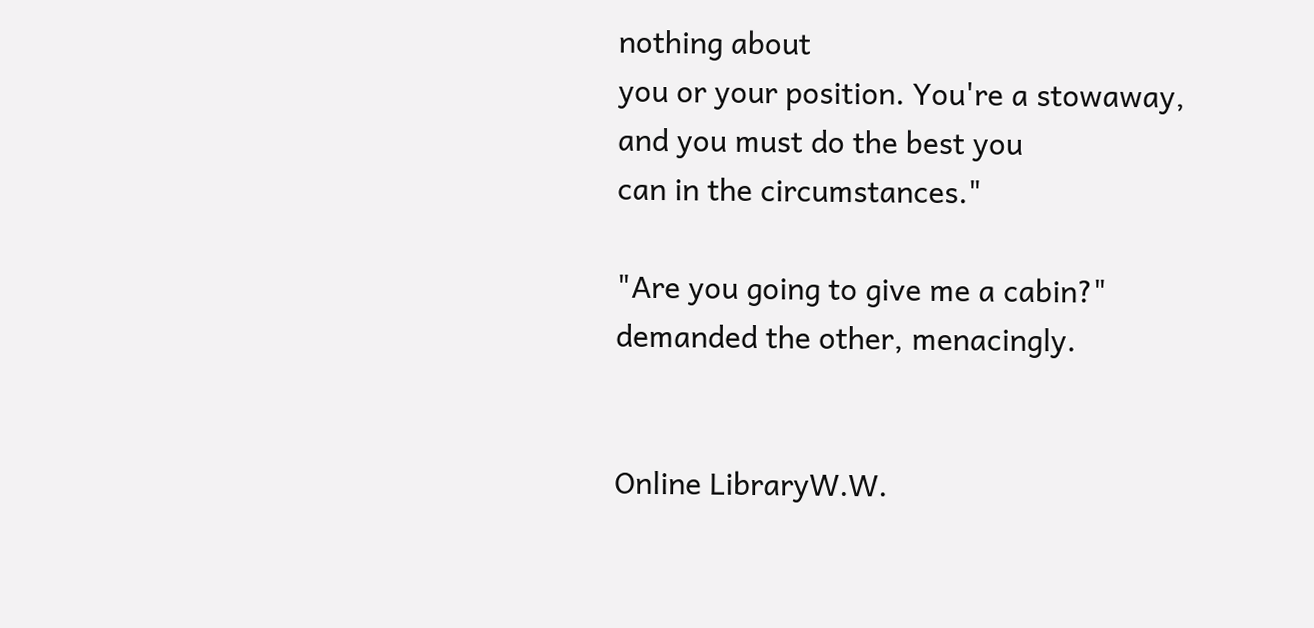nothing about
you or your position. You're a stowaway, and you must do the best you
can in the circumstances."

"Are you going to give me a cabin?" demanded the other, menacingly.


Online LibraryW.W.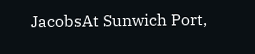JacobsAt Sunwich Port,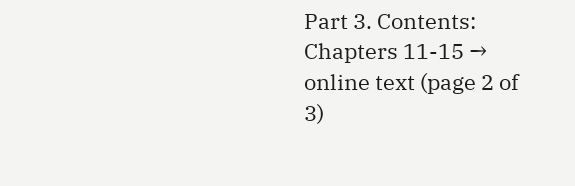Part 3. Contents: Chapters 11-15 → online text (page 2 of 3)